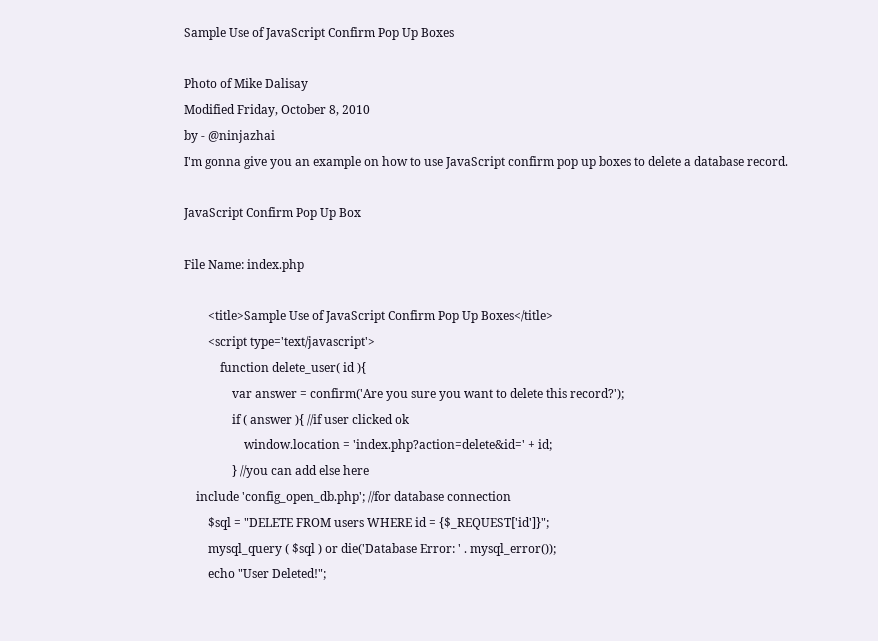Sample Use of JavaScript Confirm Pop Up Boxes

Photo of Mike Dalisay
Modified Friday, October 8, 2010
by - @ninjazhai
I'm gonna give you an example on how to use JavaScript confirm pop up boxes to delete a database record.

JavaScript Confirm Pop Up Box

File Name: index.php

        <title>Sample Use of JavaScript Confirm Pop Up Boxes</title>
        <script type='text/javascript'>
            function delete_user( id ){
                var answer = confirm('Are you sure you want to delete this record?');
                if ( answer ){ //if user clicked ok
                    window.location = 'index.php?action=delete&id=' + id;
                } //you can add else here
    include 'config_open_db.php'; //for database connection
        $sql = "DELETE FROM users WHERE id = {$_REQUEST['id']}";
        mysql_query ( $sql ) or die('Database Error: ' . mysql_error());
        echo "User Deleted!";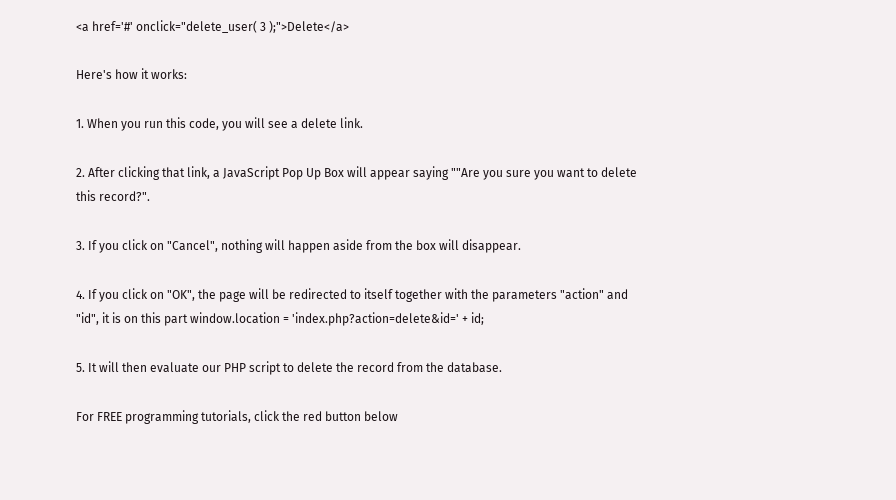<a href='#' onclick="delete_user( 3 );">Delete</a>

Here's how it works:

1. When you run this code, you will see a delete link.

2. After clicking that link, a JavaScript Pop Up Box will appear saying ""Are you sure you want to delete this record?".

3. If you click on "Cancel", nothing will happen aside from the box will disappear.

4. If you click on "OK", the page will be redirected to itself together with the parameters "action" and "id", it is on this part window.location = 'index.php?action=delete&id=' + id;

5. It will then evaluate our PHP script to delete the record from the database.

For FREE programming tutorials, click the red button below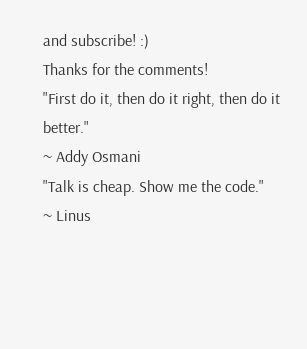and subscribe! :)
Thanks for the comments!
"First do it, then do it right, then do it better."
~ Addy Osmani
"Talk is cheap. Show me the code."
~ Linus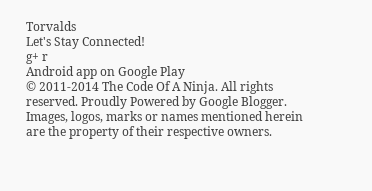Torvalds
Let's Stay Connected!
g+ r
Android app on Google Play
© 2011-2014 The Code Of A Ninja. All rights reserved. Proudly Powered by Google Blogger. Images, logos, marks or names mentioned herein are the property of their respective owners.